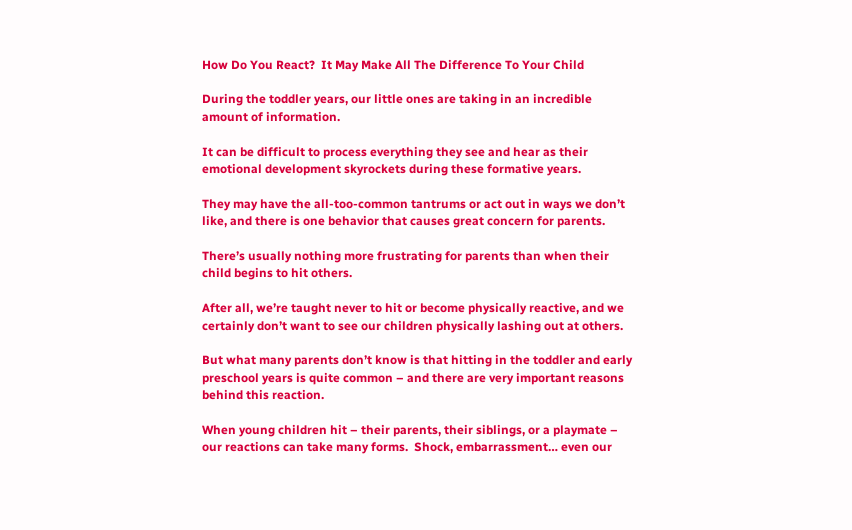How Do You React?  It May Make All The Difference To Your Child

During the toddler years, our little ones are taking in an incredible amount of information.

It can be difficult to process everything they see and hear as their emotional development skyrockets during these formative years.

They may have the all-too-common tantrums or act out in ways we don’t like, and there is one behavior that causes great concern for parents.

There’s usually nothing more frustrating for parents than when their child begins to hit others.

After all, we’re taught never to hit or become physically reactive, and we certainly don’t want to see our children physically lashing out at others.

But what many parents don’t know is that hitting in the toddler and early preschool years is quite common – and there are very important reasons behind this reaction.

When young children hit – their parents, their siblings, or a playmate – our reactions can take many forms.  Shock, embarrassment… even our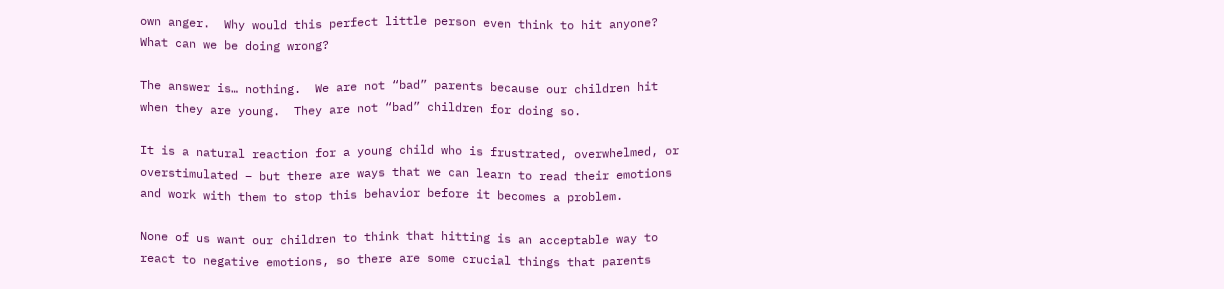own anger.  Why would this perfect little person even think to hit anyone?  What can we be doing wrong?

The answer is… nothing.  We are not “bad” parents because our children hit when they are young.  They are not “bad” children for doing so.

It is a natural reaction for a young child who is frustrated, overwhelmed, or overstimulated – but there are ways that we can learn to read their emotions and work with them to stop this behavior before it becomes a problem.

None of us want our children to think that hitting is an acceptable way to react to negative emotions, so there are some crucial things that parents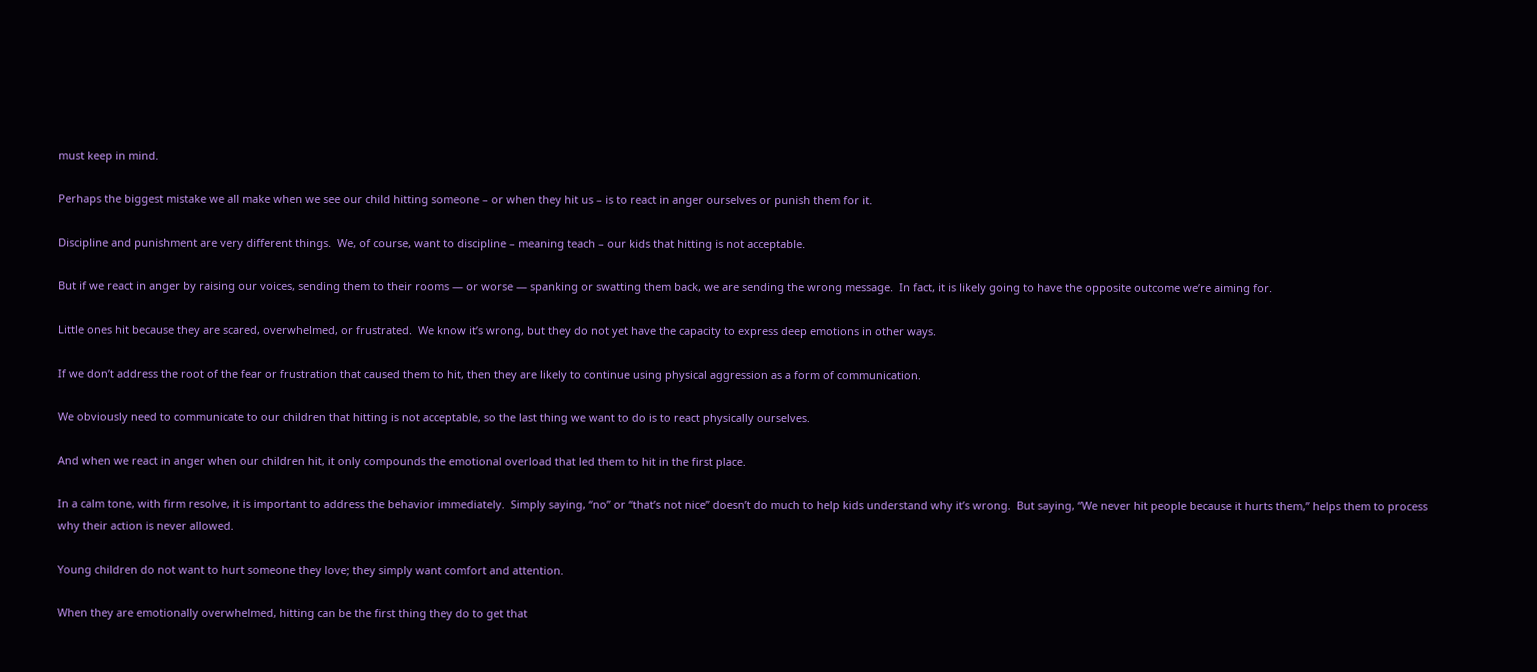must keep in mind.

Perhaps the biggest mistake we all make when we see our child hitting someone – or when they hit us – is to react in anger ourselves or punish them for it.

Discipline and punishment are very different things.  We, of course, want to discipline – meaning teach – our kids that hitting is not acceptable.

But if we react in anger by raising our voices, sending them to their rooms — or worse — spanking or swatting them back, we are sending the wrong message.  In fact, it is likely going to have the opposite outcome we’re aiming for.

Little ones hit because they are scared, overwhelmed, or frustrated.  We know it’s wrong, but they do not yet have the capacity to express deep emotions in other ways.

If we don’t address the root of the fear or frustration that caused them to hit, then they are likely to continue using physical aggression as a form of communication.

We obviously need to communicate to our children that hitting is not acceptable, so the last thing we want to do is to react physically ourselves.

And when we react in anger when our children hit, it only compounds the emotional overload that led them to hit in the first place.

In a calm tone, with firm resolve, it is important to address the behavior immediately.  Simply saying, “no” or “that’s not nice” doesn’t do much to help kids understand why it’s wrong.  But saying, “We never hit people because it hurts them,” helps them to process why their action is never allowed.

Young children do not want to hurt someone they love; they simply want comfort and attention.

When they are emotionally overwhelmed, hitting can be the first thing they do to get that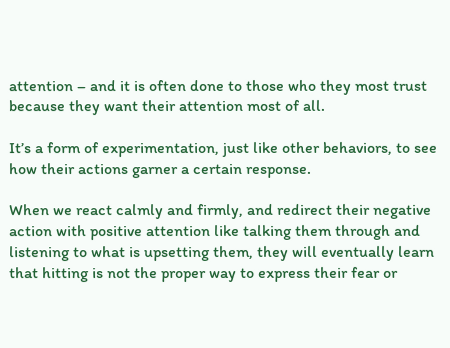attention – and it is often done to those who they most trust because they want their attention most of all.

It’s a form of experimentation, just like other behaviors, to see how their actions garner a certain response.

When we react calmly and firmly, and redirect their negative action with positive attention like talking them through and listening to what is upsetting them, they will eventually learn that hitting is not the proper way to express their fear or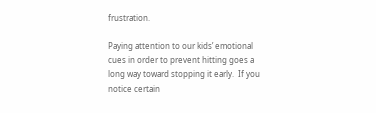frustration.

Paying attention to our kids’ emotional cues in order to prevent hitting goes a long way toward stopping it early.  If you notice certain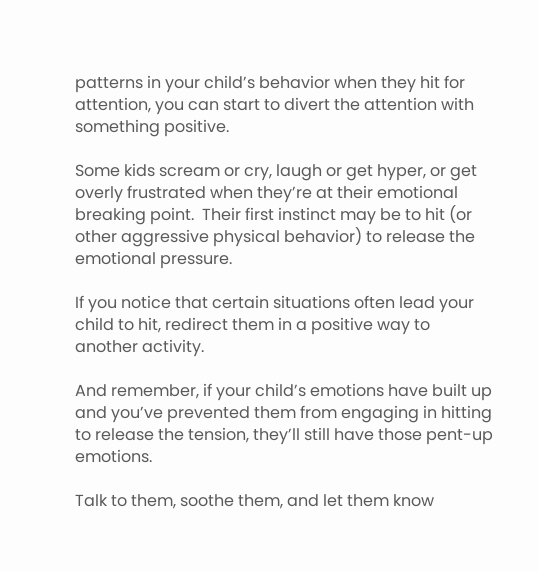patterns in your child’s behavior when they hit for attention, you can start to divert the attention with something positive.

Some kids scream or cry, laugh or get hyper, or get overly frustrated when they’re at their emotional breaking point.  Their first instinct may be to hit (or other aggressive physical behavior) to release the emotional pressure.

If you notice that certain situations often lead your child to hit, redirect them in a positive way to another activity.

And remember, if your child’s emotions have built up and you’ve prevented them from engaging in hitting to release the tension, they’ll still have those pent-up emotions.

Talk to them, soothe them, and let them know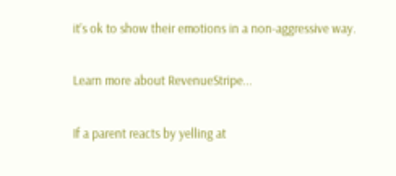it’s ok to show their emotions in a non-aggressive way.

Learn more about RevenueStripe...

If a parent reacts by yelling at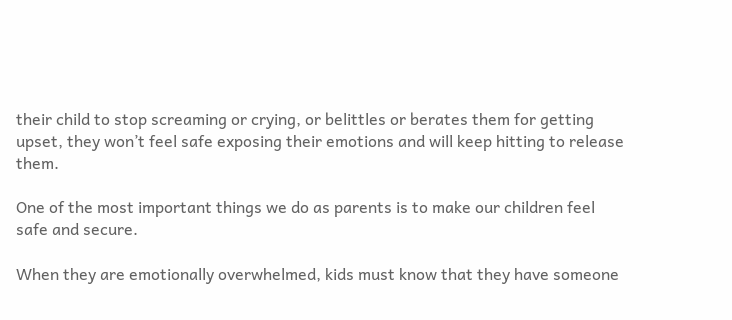their child to stop screaming or crying, or belittles or berates them for getting upset, they won’t feel safe exposing their emotions and will keep hitting to release them.

One of the most important things we do as parents is to make our children feel safe and secure.

When they are emotionally overwhelmed, kids must know that they have someone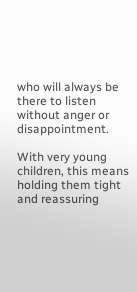who will always be there to listen without anger or disappointment.

With very young children, this means holding them tight and reassuring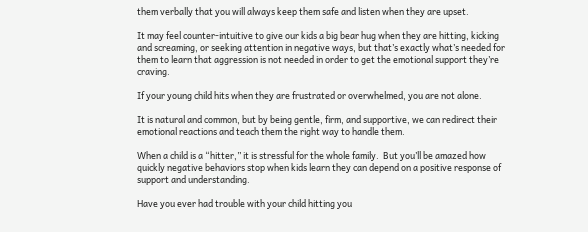them verbally that you will always keep them safe and listen when they are upset.

It may feel counter-intuitive to give our kids a big bear hug when they are hitting, kicking and screaming, or seeking attention in negative ways, but that’s exactly what’s needed for them to learn that aggression is not needed in order to get the emotional support they’re craving.

If your young child hits when they are frustrated or overwhelmed, you are not alone.

It is natural and common, but by being gentle, firm, and supportive, we can redirect their emotional reactions and teach them the right way to handle them.

When a child is a “hitter,” it is stressful for the whole family.  But you’ll be amazed how quickly negative behaviors stop when kids learn they can depend on a positive response of support and understanding.

Have you ever had trouble with your child hitting you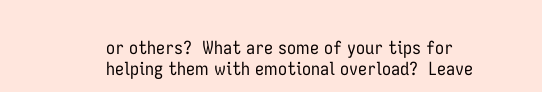or others?  What are some of your tips for helping them with emotional overload?  Leave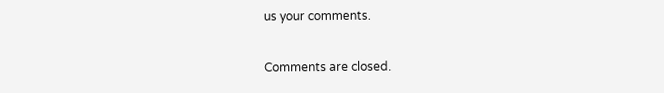us your comments.

Comments are closed.